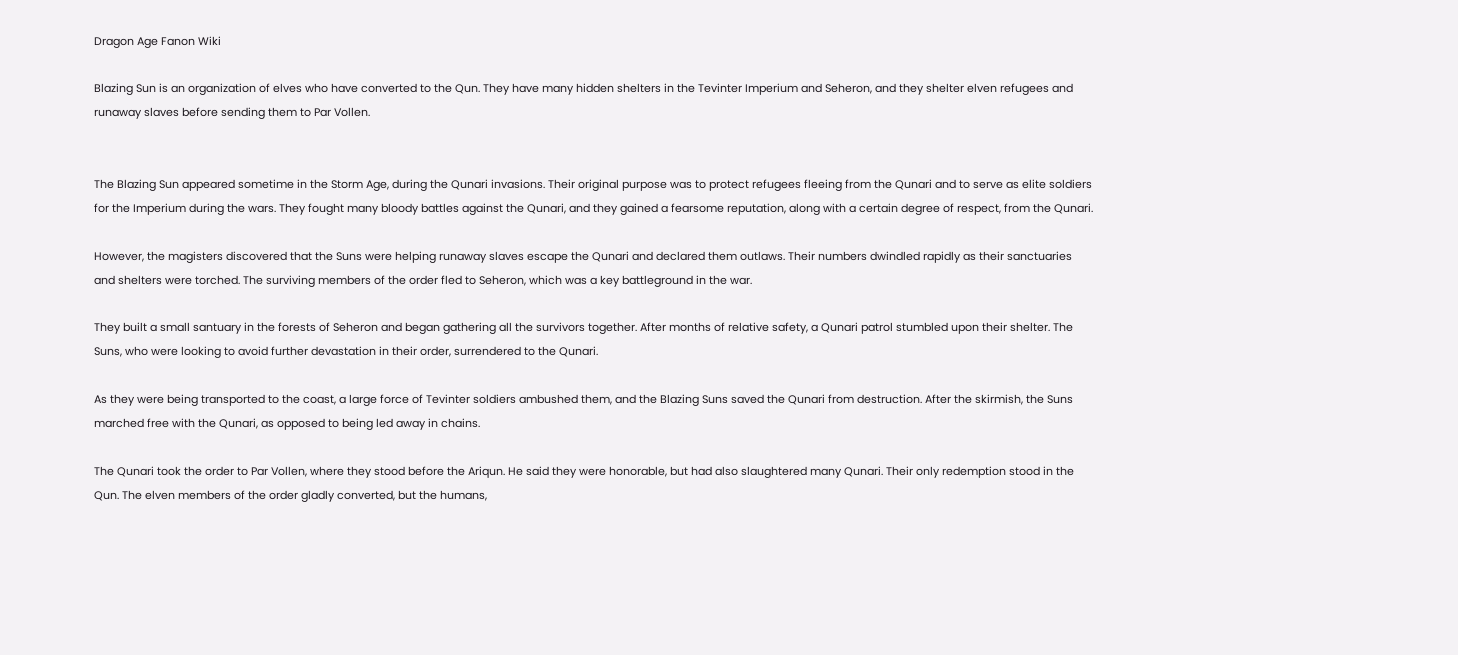Dragon Age Fanon Wiki

Blazing Sun is an organization of elves who have converted to the Qun. They have many hidden shelters in the Tevinter Imperium and Seheron, and they shelter elven refugees and runaway slaves before sending them to Par Vollen.


The Blazing Sun appeared sometime in the Storm Age, during the Qunari invasions. Their original purpose was to protect refugees fleeing from the Qunari and to serve as elite soldiers for the Imperium during the wars. They fought many bloody battles against the Qunari, and they gained a fearsome reputation, along with a certain degree of respect, from the Qunari.

However, the magisters discovered that the Suns were helping runaway slaves escape the Qunari and declared them outlaws. Their numbers dwindled rapidly as their sanctuaries and shelters were torched. The surviving members of the order fled to Seheron, which was a key battleground in the war.

They built a small santuary in the forests of Seheron and began gathering all the survivors together. After months of relative safety, a Qunari patrol stumbled upon their shelter. The Suns, who were looking to avoid further devastation in their order, surrendered to the Qunari.

As they were being transported to the coast, a large force of Tevinter soldiers ambushed them, and the Blazing Suns saved the Qunari from destruction. After the skirmish, the Suns marched free with the Qunari, as opposed to being led away in chains.

The Qunari took the order to Par Vollen, where they stood before the Ariqun. He said they were honorable, but had also slaughtered many Qunari. Their only redemption stood in the Qun. The elven members of the order gladly converted, but the humans,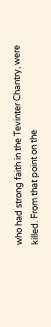who had strong faith in the Tevinter Chantry, were killed. From that point on the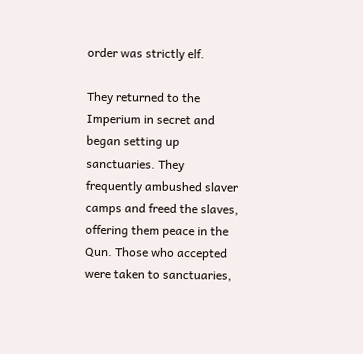order was strictly elf.

They returned to the Imperium in secret and began setting up sanctuaries. They frequently ambushed slaver camps and freed the slaves, offering them peace in the Qun. Those who accepted were taken to sanctuaries,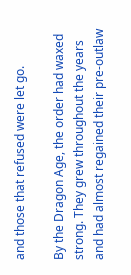and those that refused were let go.

By the Dragon Age, the order had waxed strong. They grew throughout the years and had almost regained their pre-outlaw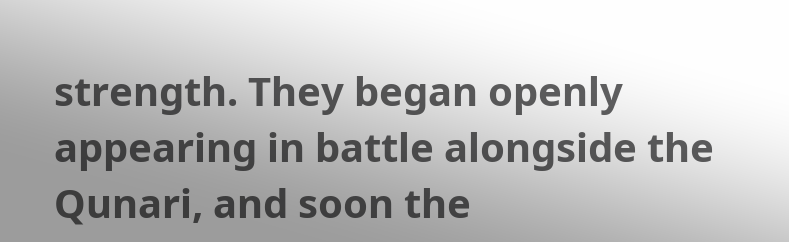strength. They began openly appearing in battle alongside the Qunari, and soon the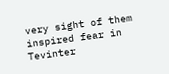very sight of them inspired fear in Tevinter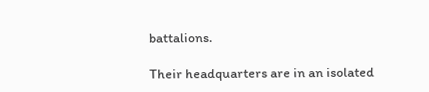battalions.

Their headquarters are in an isolated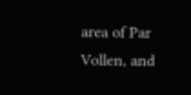area of Par Vollen, and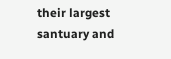their largest santuary and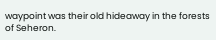waypoint was their old hideaway in the forests of Seheron.